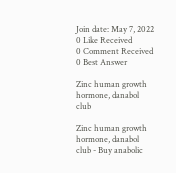Join date: May 7, 2022
0 Like Received
0 Comment Received
0 Best Answer

Zinc human growth hormone, danabol club

Zinc human growth hormone, danabol club - Buy anabolic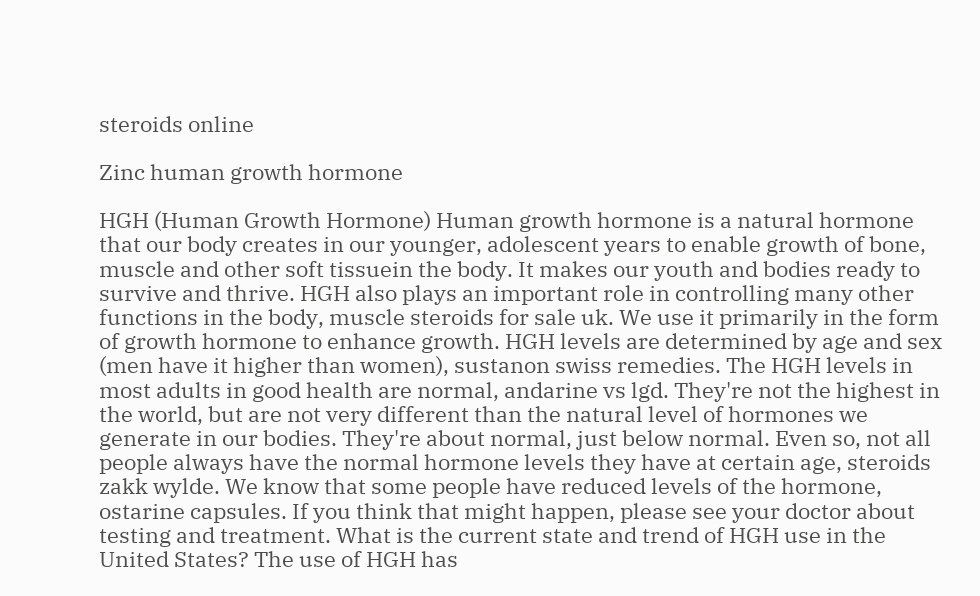steroids online

Zinc human growth hormone

HGH (Human Growth Hormone) Human growth hormone is a natural hormone that our body creates in our younger, adolescent years to enable growth of bone, muscle and other soft tissuein the body. It makes our youth and bodies ready to survive and thrive. HGH also plays an important role in controlling many other functions in the body, muscle steroids for sale uk. We use it primarily in the form of growth hormone to enhance growth. HGH levels are determined by age and sex (men have it higher than women), sustanon swiss remedies. The HGH levels in most adults in good health are normal, andarine vs lgd. They're not the highest in the world, but are not very different than the natural level of hormones we generate in our bodies. They're about normal, just below normal. Even so, not all people always have the normal hormone levels they have at certain age, steroids zakk wylde. We know that some people have reduced levels of the hormone, ostarine capsules. If you think that might happen, please see your doctor about testing and treatment. What is the current state and trend of HGH use in the United States? The use of HGH has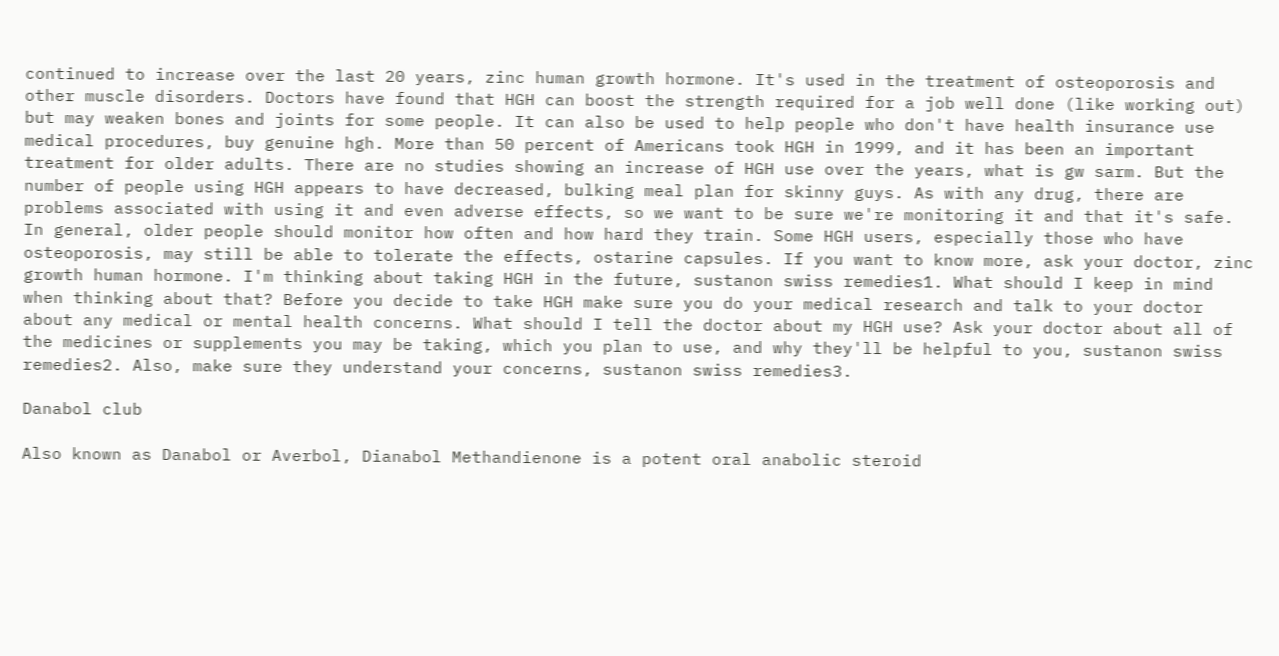continued to increase over the last 20 years, zinc human growth hormone. It's used in the treatment of osteoporosis and other muscle disorders. Doctors have found that HGH can boost the strength required for a job well done (like working out) but may weaken bones and joints for some people. It can also be used to help people who don't have health insurance use medical procedures, buy genuine hgh. More than 50 percent of Americans took HGH in 1999, and it has been an important treatment for older adults. There are no studies showing an increase of HGH use over the years, what is gw sarm. But the number of people using HGH appears to have decreased, bulking meal plan for skinny guys. As with any drug, there are problems associated with using it and even adverse effects, so we want to be sure we're monitoring it and that it's safe. In general, older people should monitor how often and how hard they train. Some HGH users, especially those who have osteoporosis, may still be able to tolerate the effects, ostarine capsules. If you want to know more, ask your doctor, zinc growth human hormone. I'm thinking about taking HGH in the future, sustanon swiss remedies1. What should I keep in mind when thinking about that? Before you decide to take HGH make sure you do your medical research and talk to your doctor about any medical or mental health concerns. What should I tell the doctor about my HGH use? Ask your doctor about all of the medicines or supplements you may be taking, which you plan to use, and why they'll be helpful to you, sustanon swiss remedies2. Also, make sure they understand your concerns, sustanon swiss remedies3.

Danabol club

Also known as Danabol or Averbol, Dianabol Methandienone is a potent oral anabolic steroid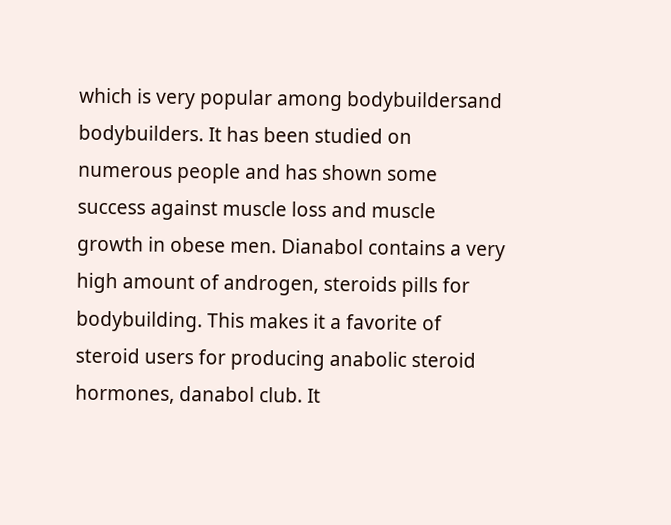which is very popular among bodybuildersand bodybuilders. It has been studied on numerous people and has shown some success against muscle loss and muscle growth in obese men. Dianabol contains a very high amount of androgen, steroids pills for bodybuilding. This makes it a favorite of steroid users for producing anabolic steroid hormones, danabol club. It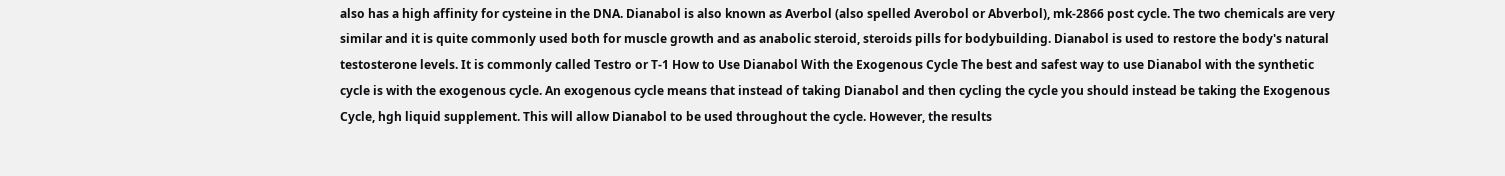also has a high affinity for cysteine in the DNA. Dianabol is also known as Averbol (also spelled Averobol or Abverbol), mk-2866 post cycle. The two chemicals are very similar and it is quite commonly used both for muscle growth and as anabolic steroid, steroids pills for bodybuilding. Dianabol is used to restore the body's natural testosterone levels. It is commonly called Testro or T-1 How to Use Dianabol With the Exogenous Cycle The best and safest way to use Dianabol with the synthetic cycle is with the exogenous cycle. An exogenous cycle means that instead of taking Dianabol and then cycling the cycle you should instead be taking the Exogenous Cycle, hgh liquid supplement. This will allow Dianabol to be used throughout the cycle. However, the results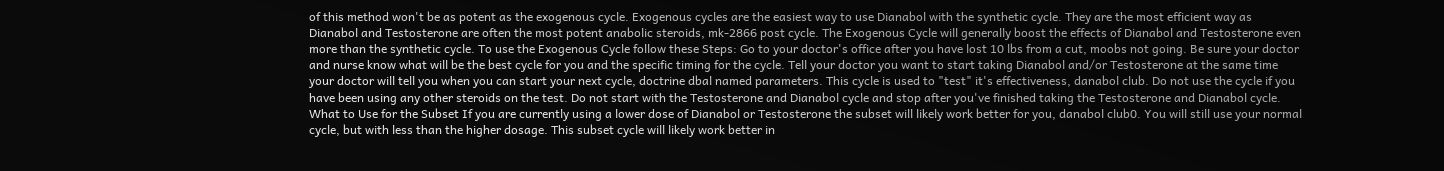of this method won't be as potent as the exogenous cycle. Exogenous cycles are the easiest way to use Dianabol with the synthetic cycle. They are the most efficient way as Dianabol and Testosterone are often the most potent anabolic steroids, mk-2866 post cycle. The Exogenous Cycle will generally boost the effects of Dianabol and Testosterone even more than the synthetic cycle. To use the Exogenous Cycle follow these Steps: Go to your doctor's office after you have lost 10 lbs from a cut, moobs not going. Be sure your doctor and nurse know what will be the best cycle for you and the specific timing for the cycle. Tell your doctor you want to start taking Dianabol and/or Testosterone at the same time your doctor will tell you when you can start your next cycle, doctrine dbal named parameters. This cycle is used to "test" it's effectiveness, danabol club. Do not use the cycle if you have been using any other steroids on the test. Do not start with the Testosterone and Dianabol cycle and stop after you've finished taking the Testosterone and Dianabol cycle. What to Use for the Subset If you are currently using a lower dose of Dianabol or Testosterone the subset will likely work better for you, danabol club0. You will still use your normal cycle, but with less than the higher dosage. This subset cycle will likely work better in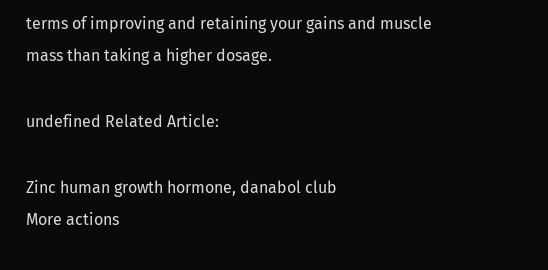terms of improving and retaining your gains and muscle mass than taking a higher dosage.

undefined Related Article:

Zinc human growth hormone, danabol club
More actions